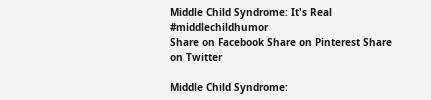Middle Child Syndrome: It's Real #middlechildhumor
Share on Facebook Share on Pinterest Share on Twitter

Middle Child Syndrome: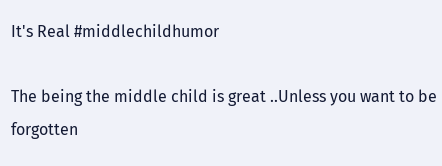It's Real #middlechildhumor

The being the middle child is great ..Unless you want to be forgotten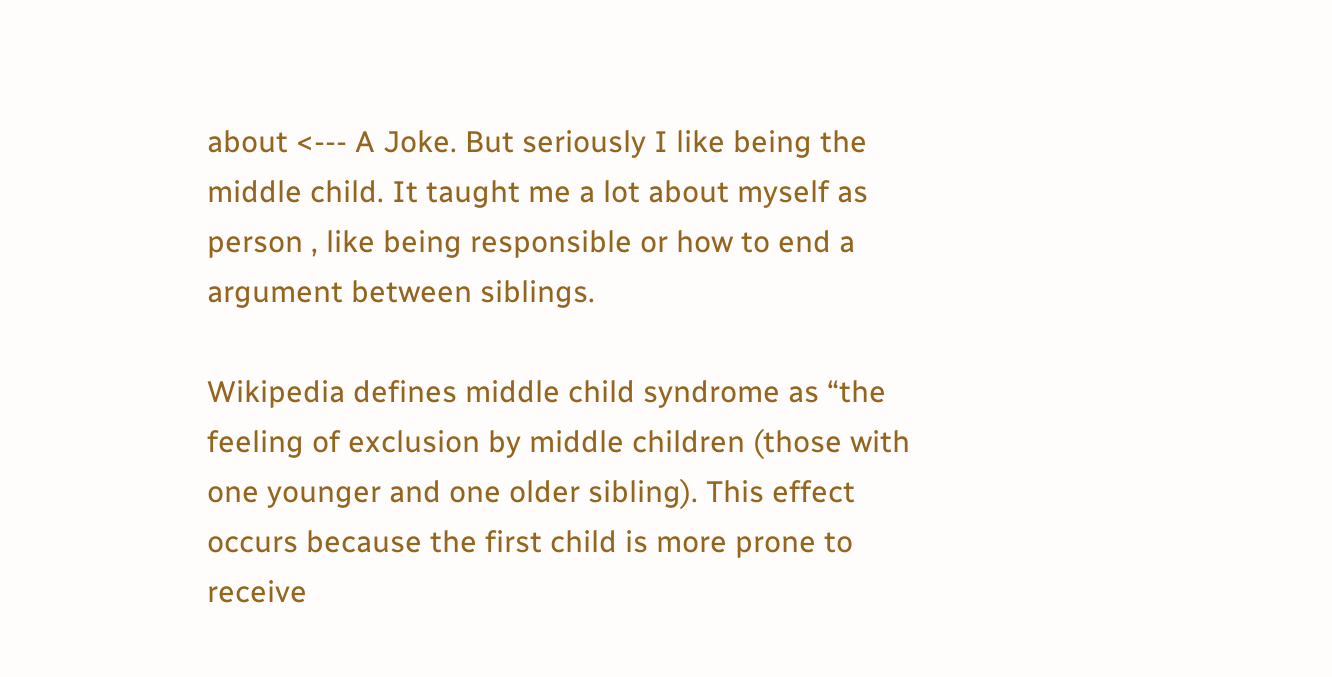about <--- A Joke. But seriously I like being the middle child. It taught me a lot about myself as person , like being responsible or how to end a argument between siblings.

Wikipedia defines middle child syndrome as “the feeling of exclusion by middle children (those with one younger and one older sibling). This effect occurs because the first child is more prone to receive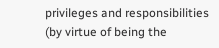privileges and responsibilities (by virtue of being the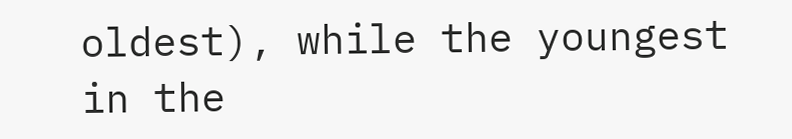oldest), while the youngest in the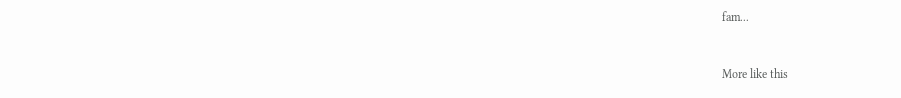fam...


More like this